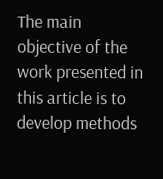The main objective of the work presented in this article is to develop methods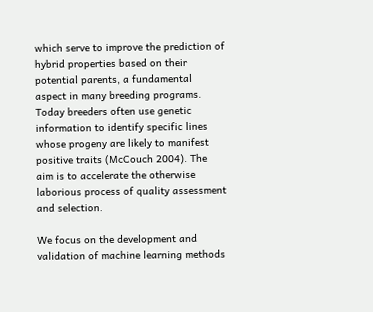which serve to improve the prediction of hybrid properties based on their potential parents, a fundamental aspect in many breeding programs. Today breeders often use genetic information to identify specific lines whose progeny are likely to manifest positive traits (McCouch 2004). The aim is to accelerate the otherwise laborious process of quality assessment and selection.

We focus on the development and validation of machine learning methods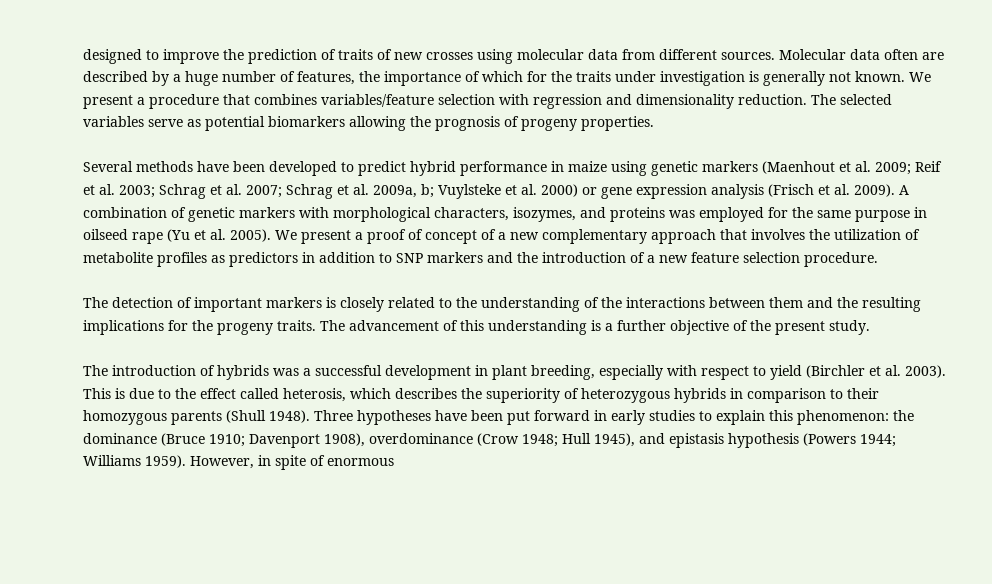designed to improve the prediction of traits of new crosses using molecular data from different sources. Molecular data often are described by a huge number of features, the importance of which for the traits under investigation is generally not known. We present a procedure that combines variables/feature selection with regression and dimensionality reduction. The selected variables serve as potential biomarkers allowing the prognosis of progeny properties.

Several methods have been developed to predict hybrid performance in maize using genetic markers (Maenhout et al. 2009; Reif et al. 2003; Schrag et al. 2007; Schrag et al. 2009a, b; Vuylsteke et al. 2000) or gene expression analysis (Frisch et al. 2009). A combination of genetic markers with morphological characters, isozymes, and proteins was employed for the same purpose in oilseed rape (Yu et al. 2005). We present a proof of concept of a new complementary approach that involves the utilization of metabolite profiles as predictors in addition to SNP markers and the introduction of a new feature selection procedure.

The detection of important markers is closely related to the understanding of the interactions between them and the resulting implications for the progeny traits. The advancement of this understanding is a further objective of the present study.

The introduction of hybrids was a successful development in plant breeding, especially with respect to yield (Birchler et al. 2003). This is due to the effect called heterosis, which describes the superiority of heterozygous hybrids in comparison to their homozygous parents (Shull 1948). Three hypotheses have been put forward in early studies to explain this phenomenon: the dominance (Bruce 1910; Davenport 1908), overdominance (Crow 1948; Hull 1945), and epistasis hypothesis (Powers 1944; Williams 1959). However, in spite of enormous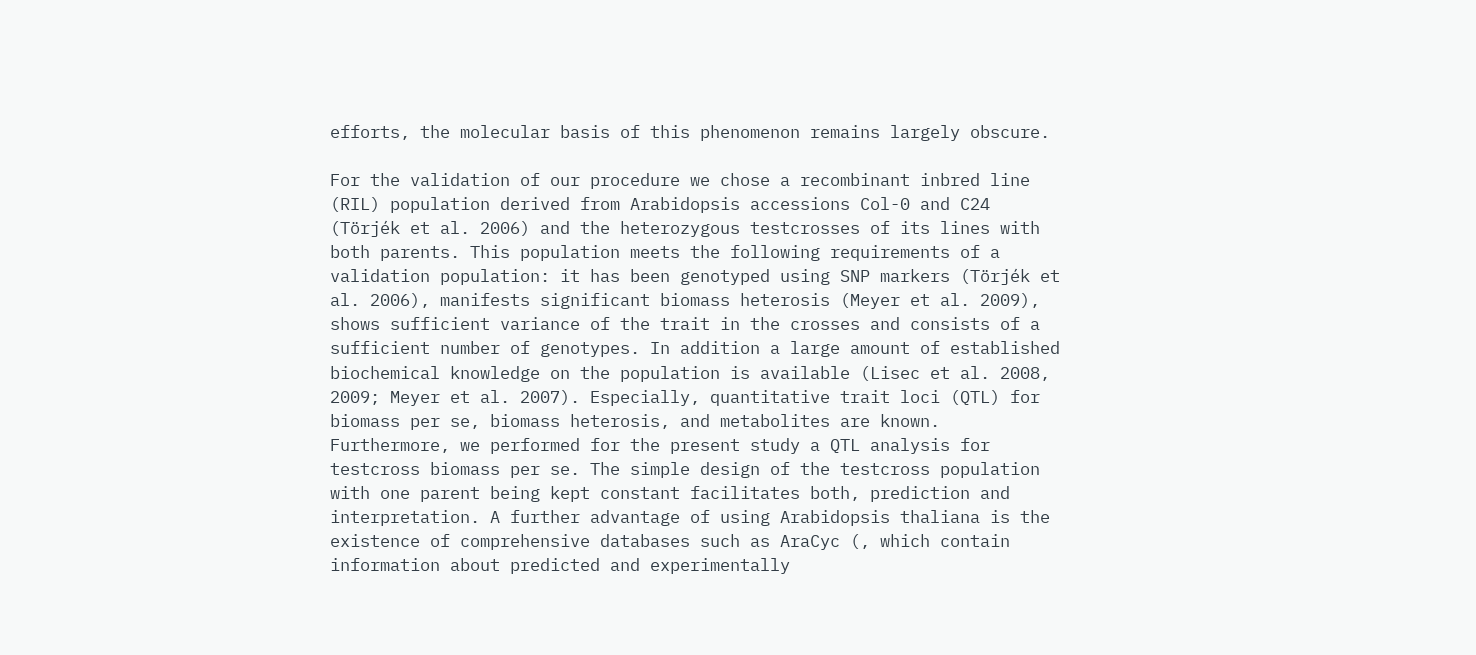efforts, the molecular basis of this phenomenon remains largely obscure.

For the validation of our procedure we chose a recombinant inbred line (RIL) population derived from Arabidopsis accessions Col-0 and C24 (Törjék et al. 2006) and the heterozygous testcrosses of its lines with both parents. This population meets the following requirements of a validation population: it has been genotyped using SNP markers (Törjék et al. 2006), manifests significant biomass heterosis (Meyer et al. 2009), shows sufficient variance of the trait in the crosses and consists of a sufficient number of genotypes. In addition a large amount of established biochemical knowledge on the population is available (Lisec et al. 2008, 2009; Meyer et al. 2007). Especially, quantitative trait loci (QTL) for biomass per se, biomass heterosis, and metabolites are known. Furthermore, we performed for the present study a QTL analysis for testcross biomass per se. The simple design of the testcross population with one parent being kept constant facilitates both, prediction and interpretation. A further advantage of using Arabidopsis thaliana is the existence of comprehensive databases such as AraCyc (, which contain information about predicted and experimentally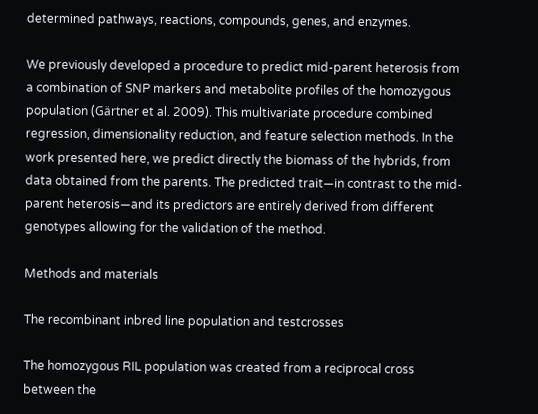determined pathways, reactions, compounds, genes, and enzymes.

We previously developed a procedure to predict mid-parent heterosis from a combination of SNP markers and metabolite profiles of the homozygous population (Gärtner et al. 2009). This multivariate procedure combined regression, dimensionality reduction, and feature selection methods. In the work presented here, we predict directly the biomass of the hybrids, from data obtained from the parents. The predicted trait—in contrast to the mid-parent heterosis—and its predictors are entirely derived from different genotypes allowing for the validation of the method.

Methods and materials

The recombinant inbred line population and testcrosses

The homozygous RIL population was created from a reciprocal cross between the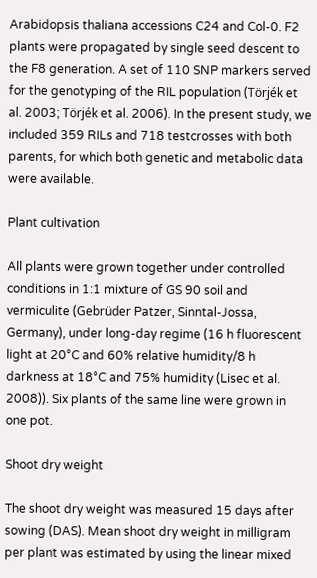Arabidopsis thaliana accessions C24 and Col-0. F2 plants were propagated by single seed descent to the F8 generation. A set of 110 SNP markers served for the genotyping of the RIL population (Törjék et al. 2003; Törjék et al. 2006). In the present study, we included 359 RILs and 718 testcrosses with both parents, for which both genetic and metabolic data were available.

Plant cultivation

All plants were grown together under controlled conditions in 1:1 mixture of GS 90 soil and vermiculite (Gebrüder Patzer, Sinntal-Jossa, Germany), under long-day regime (16 h fluorescent light at 20°C and 60% relative humidity/8 h darkness at 18°C and 75% humidity (Lisec et al. 2008)). Six plants of the same line were grown in one pot.

Shoot dry weight

The shoot dry weight was measured 15 days after sowing (DAS). Mean shoot dry weight in milligram per plant was estimated by using the linear mixed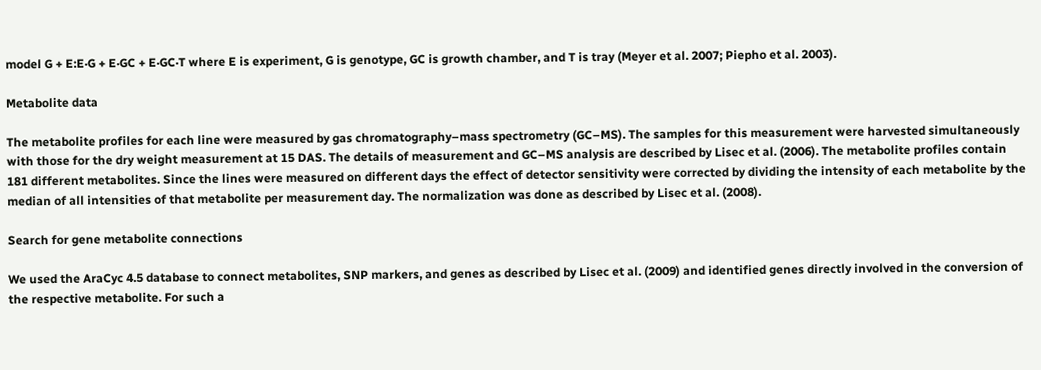model G + E:E·G + E·GC + E·GC·T where E is experiment, G is genotype, GC is growth chamber, and T is tray (Meyer et al. 2007; Piepho et al. 2003).

Metabolite data

The metabolite profiles for each line were measured by gas chromatography–mass spectrometry (GC–MS). The samples for this measurement were harvested simultaneously with those for the dry weight measurement at 15 DAS. The details of measurement and GC–MS analysis are described by Lisec et al. (2006). The metabolite profiles contain 181 different metabolites. Since the lines were measured on different days the effect of detector sensitivity were corrected by dividing the intensity of each metabolite by the median of all intensities of that metabolite per measurement day. The normalization was done as described by Lisec et al. (2008).

Search for gene metabolite connections

We used the AraCyc 4.5 database to connect metabolites, SNP markers, and genes as described by Lisec et al. (2009) and identified genes directly involved in the conversion of the respective metabolite. For such a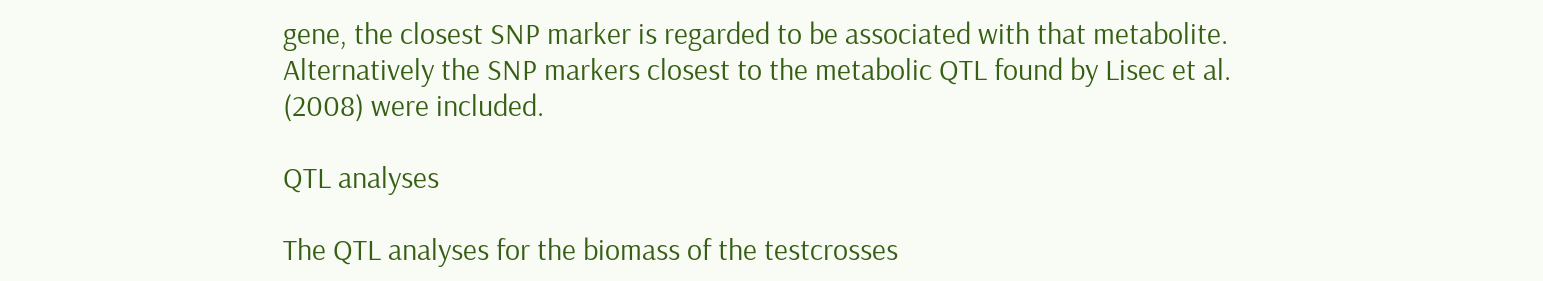gene, the closest SNP marker is regarded to be associated with that metabolite. Alternatively the SNP markers closest to the metabolic QTL found by Lisec et al. (2008) were included.

QTL analyses

The QTL analyses for the biomass of the testcrosses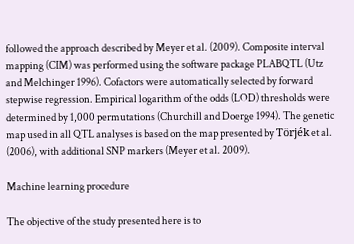followed the approach described by Meyer et al. (2009). Composite interval mapping (CIM) was performed using the software package PLABQTL (Utz and Melchinger 1996). Cofactors were automatically selected by forward stepwise regression. Empirical logarithm of the odds (LOD) thresholds were determined by 1,000 permutations (Churchill and Doerge 1994). The genetic map used in all QTL analyses is based on the map presented by Törjék et al. (2006), with additional SNP markers (Meyer et al. 2009).

Machine learning procedure

The objective of the study presented here is to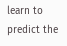learn to predict the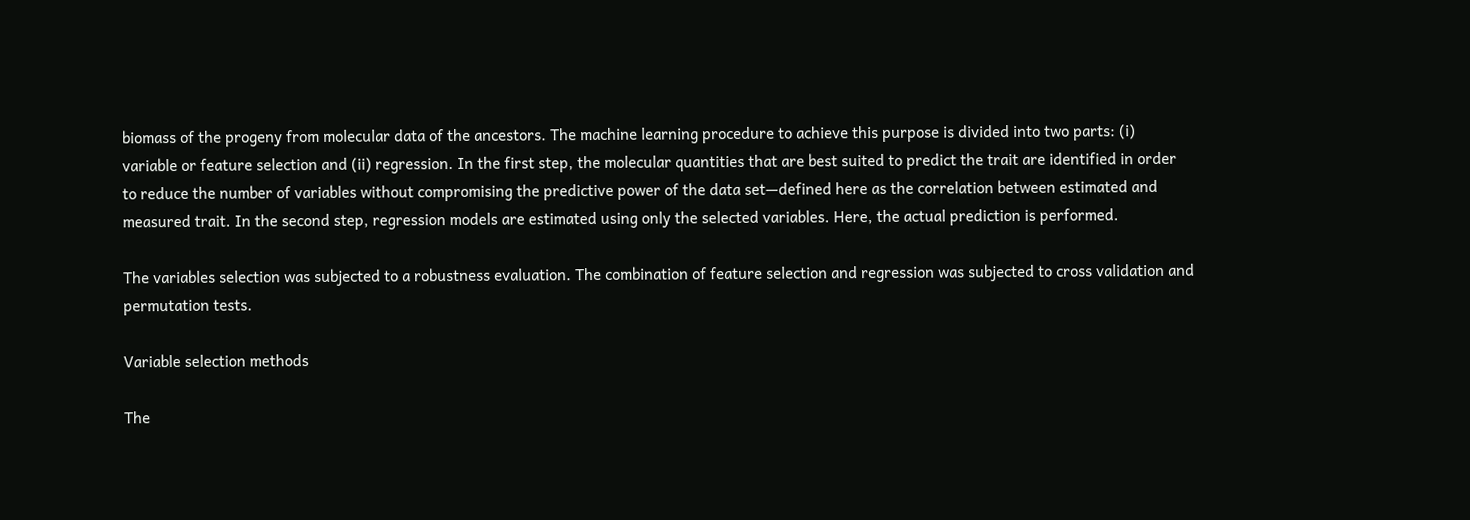biomass of the progeny from molecular data of the ancestors. The machine learning procedure to achieve this purpose is divided into two parts: (i) variable or feature selection and (ii) regression. In the first step, the molecular quantities that are best suited to predict the trait are identified in order to reduce the number of variables without compromising the predictive power of the data set—defined here as the correlation between estimated and measured trait. In the second step, regression models are estimated using only the selected variables. Here, the actual prediction is performed.

The variables selection was subjected to a robustness evaluation. The combination of feature selection and regression was subjected to cross validation and permutation tests.

Variable selection methods

The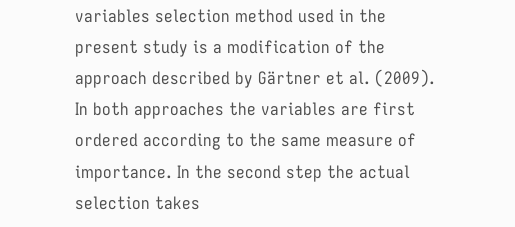variables selection method used in the present study is a modification of the approach described by Gärtner et al. (2009). In both approaches the variables are first ordered according to the same measure of importance. In the second step the actual selection takes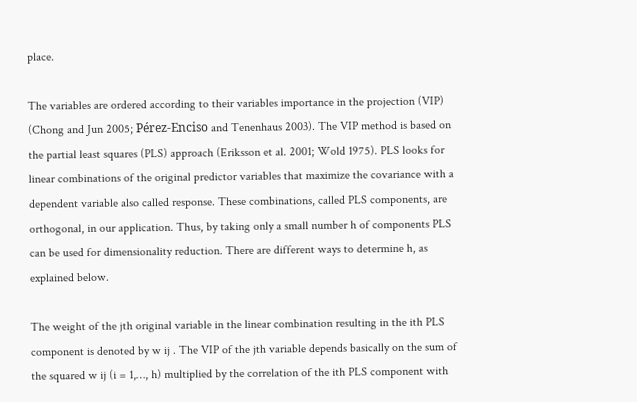place.

The variables are ordered according to their variables importance in the projection (VIP) (Chong and Jun 2005; Pérez-Enciso and Tenenhaus 2003). The VIP method is based on the partial least squares (PLS) approach (Eriksson et al. 2001; Wold 1975). PLS looks for linear combinations of the original predictor variables that maximize the covariance with a dependent variable also called response. These combinations, called PLS components, are orthogonal, in our application. Thus, by taking only a small number h of components PLS can be used for dimensionality reduction. There are different ways to determine h, as explained below.

The weight of the jth original variable in the linear combination resulting in the ith PLS component is denoted by w ij . The VIP of the jth variable depends basically on the sum of the squared w ij (i = 1,…, h) multiplied by the correlation of the ith PLS component with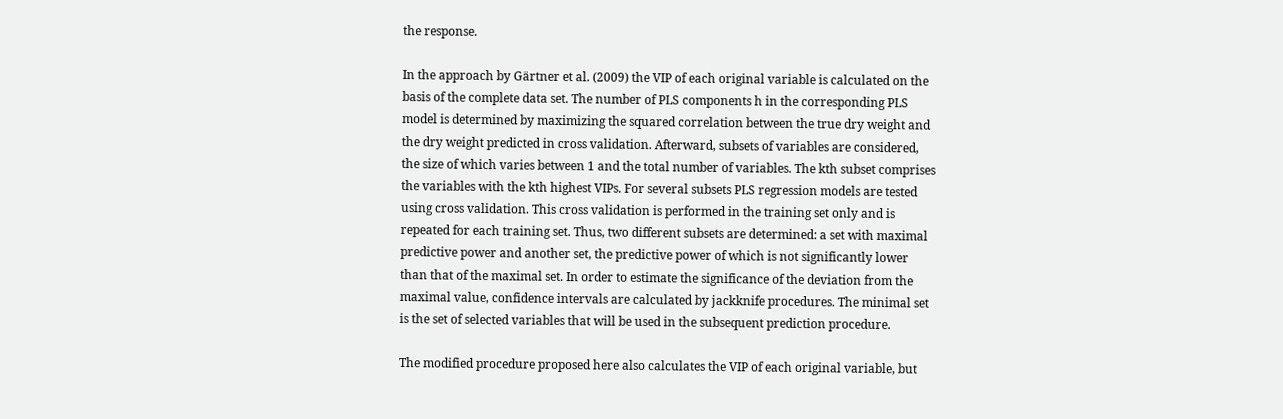the response.

In the approach by Gärtner et al. (2009) the VIP of each original variable is calculated on the basis of the complete data set. The number of PLS components h in the corresponding PLS model is determined by maximizing the squared correlation between the true dry weight and the dry weight predicted in cross validation. Afterward, subsets of variables are considered, the size of which varies between 1 and the total number of variables. The kth subset comprises the variables with the kth highest VIPs. For several subsets PLS regression models are tested using cross validation. This cross validation is performed in the training set only and is repeated for each training set. Thus, two different subsets are determined: a set with maximal predictive power and another set, the predictive power of which is not significantly lower than that of the maximal set. In order to estimate the significance of the deviation from the maximal value, confidence intervals are calculated by jackknife procedures. The minimal set is the set of selected variables that will be used in the subsequent prediction procedure.

The modified procedure proposed here also calculates the VIP of each original variable, but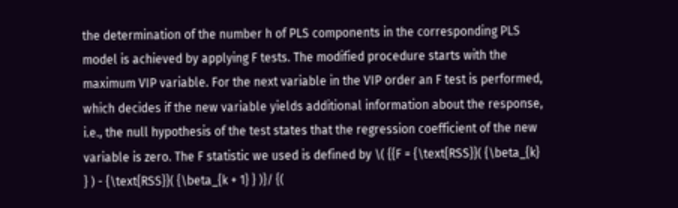the determination of the number h of PLS components in the corresponding PLS model is achieved by applying F tests. The modified procedure starts with the maximum VIP variable. For the next variable in the VIP order an F test is performed, which decides if the new variable yields additional information about the response, i.e., the null hypothesis of the test states that the regression coefficient of the new variable is zero. The F statistic we used is defined by \( {{F = {\text{RSS}}( {\beta_{k} } ) - {\text{RSS}}( {\beta_{k + 1} } )}/ {(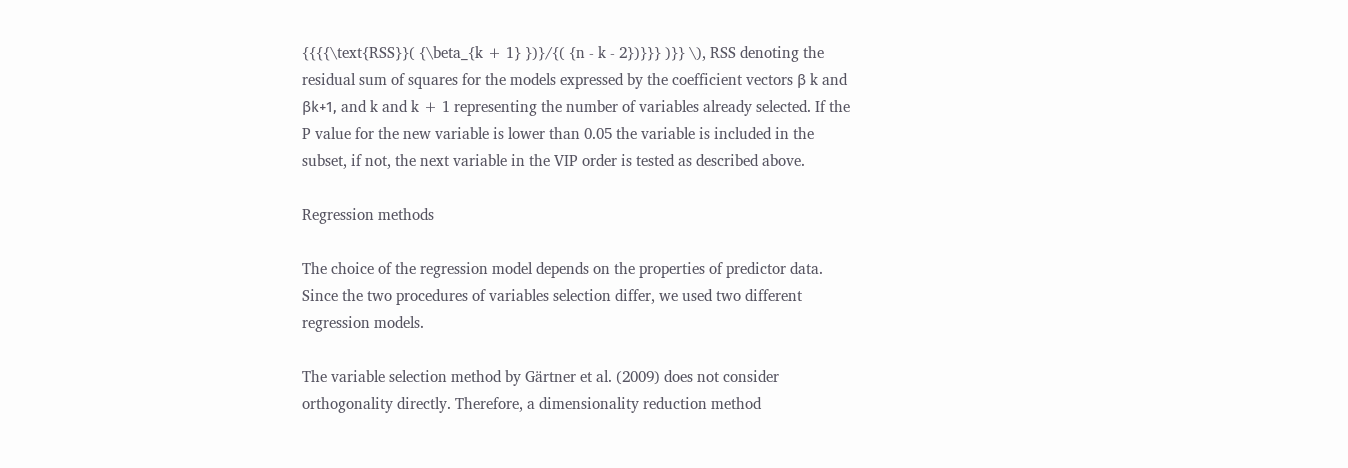{{{{\text{RSS}}( {\beta_{k + 1} })}/{( {n - k - 2})}}} )}} \), RSS denoting the residual sum of squares for the models expressed by the coefficient vectors β k and βk+1, and k and k + 1 representing the number of variables already selected. If the P value for the new variable is lower than 0.05 the variable is included in the subset, if not, the next variable in the VIP order is tested as described above.

Regression methods

The choice of the regression model depends on the properties of predictor data. Since the two procedures of variables selection differ, we used two different regression models.

The variable selection method by Gärtner et al. (2009) does not consider orthogonality directly. Therefore, a dimensionality reduction method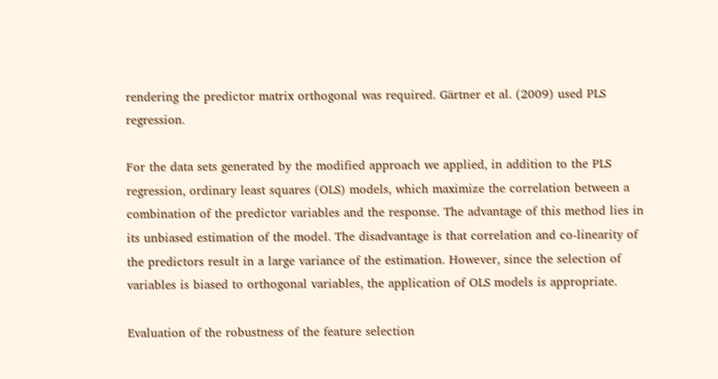rendering the predictor matrix orthogonal was required. Gärtner et al. (2009) used PLS regression.

For the data sets generated by the modified approach we applied, in addition to the PLS regression, ordinary least squares (OLS) models, which maximize the correlation between a combination of the predictor variables and the response. The advantage of this method lies in its unbiased estimation of the model. The disadvantage is that correlation and co-linearity of the predictors result in a large variance of the estimation. However, since the selection of variables is biased to orthogonal variables, the application of OLS models is appropriate.

Evaluation of the robustness of the feature selection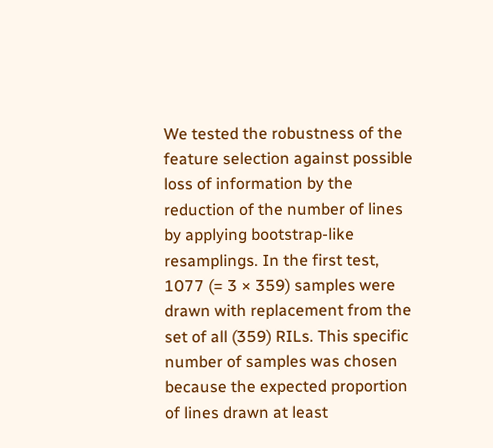We tested the robustness of the feature selection against possible loss of information by the reduction of the number of lines by applying bootstrap-like resamplings. In the first test, 1077 (= 3 × 359) samples were drawn with replacement from the set of all (359) RILs. This specific number of samples was chosen because the expected proportion of lines drawn at least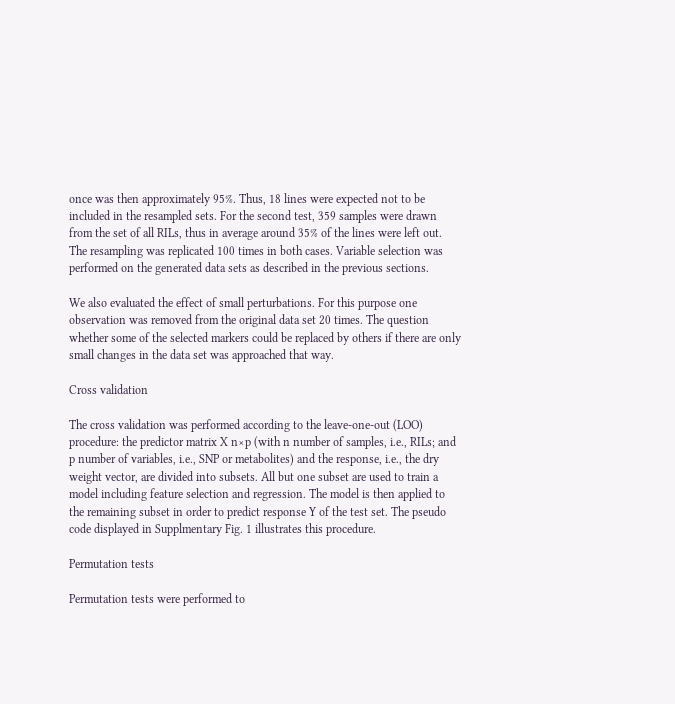once was then approximately 95%. Thus, 18 lines were expected not to be included in the resampled sets. For the second test, 359 samples were drawn from the set of all RILs, thus in average around 35% of the lines were left out. The resampling was replicated 100 times in both cases. Variable selection was performed on the generated data sets as described in the previous sections.

We also evaluated the effect of small perturbations. For this purpose one observation was removed from the original data set 20 times. The question whether some of the selected markers could be replaced by others if there are only small changes in the data set was approached that way.

Cross validation

The cross validation was performed according to the leave-one-out (LOO) procedure: the predictor matrix X n×p (with n number of samples, i.e., RILs; and p number of variables, i.e., SNP or metabolites) and the response, i.e., the dry weight vector, are divided into subsets. All but one subset are used to train a model including feature selection and regression. The model is then applied to the remaining subset in order to predict response Y of the test set. The pseudo code displayed in Supplmentary Fig. 1 illustrates this procedure.

Permutation tests

Permutation tests were performed to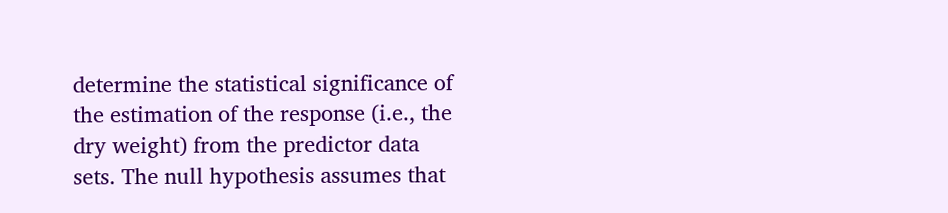determine the statistical significance of the estimation of the response (i.e., the dry weight) from the predictor data sets. The null hypothesis assumes that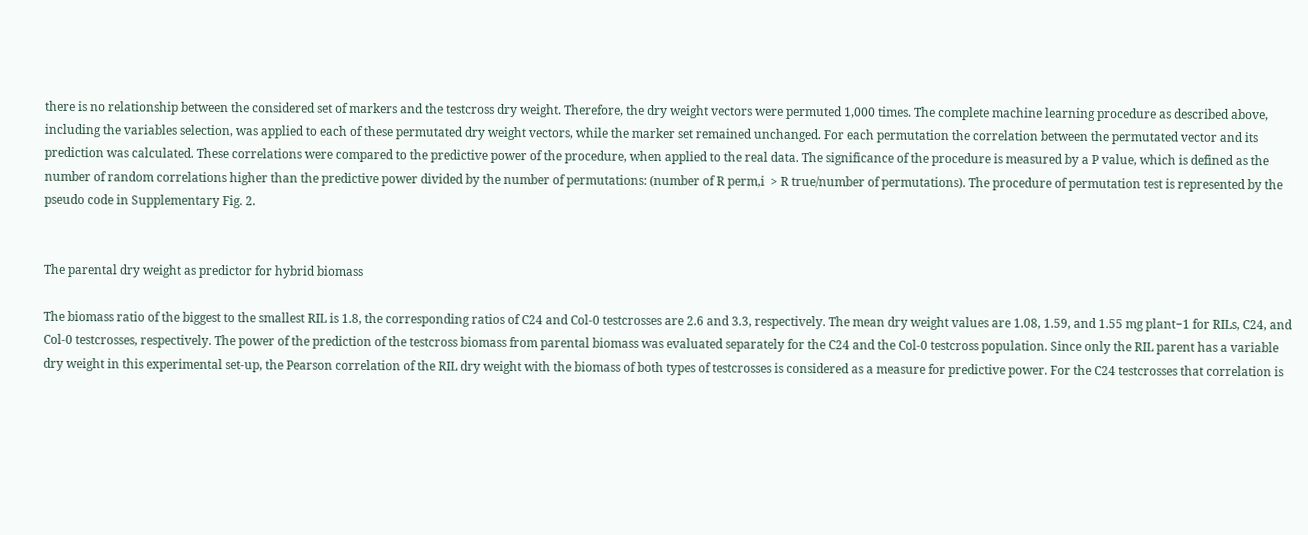there is no relationship between the considered set of markers and the testcross dry weight. Therefore, the dry weight vectors were permuted 1,000 times. The complete machine learning procedure as described above, including the variables selection, was applied to each of these permutated dry weight vectors, while the marker set remained unchanged. For each permutation the correlation between the permutated vector and its prediction was calculated. These correlations were compared to the predictive power of the procedure, when applied to the real data. The significance of the procedure is measured by a P value, which is defined as the number of random correlations higher than the predictive power divided by the number of permutations: (number of R perm,i  > R true/number of permutations). The procedure of permutation test is represented by the pseudo code in Supplementary Fig. 2.


The parental dry weight as predictor for hybrid biomass

The biomass ratio of the biggest to the smallest RIL is 1.8, the corresponding ratios of C24 and Col-0 testcrosses are 2.6 and 3.3, respectively. The mean dry weight values are 1.08, 1.59, and 1.55 mg plant−1 for RILs, C24, and Col-0 testcrosses, respectively. The power of the prediction of the testcross biomass from parental biomass was evaluated separately for the C24 and the Col-0 testcross population. Since only the RIL parent has a variable dry weight in this experimental set-up, the Pearson correlation of the RIL dry weight with the biomass of both types of testcrosses is considered as a measure for predictive power. For the C24 testcrosses that correlation is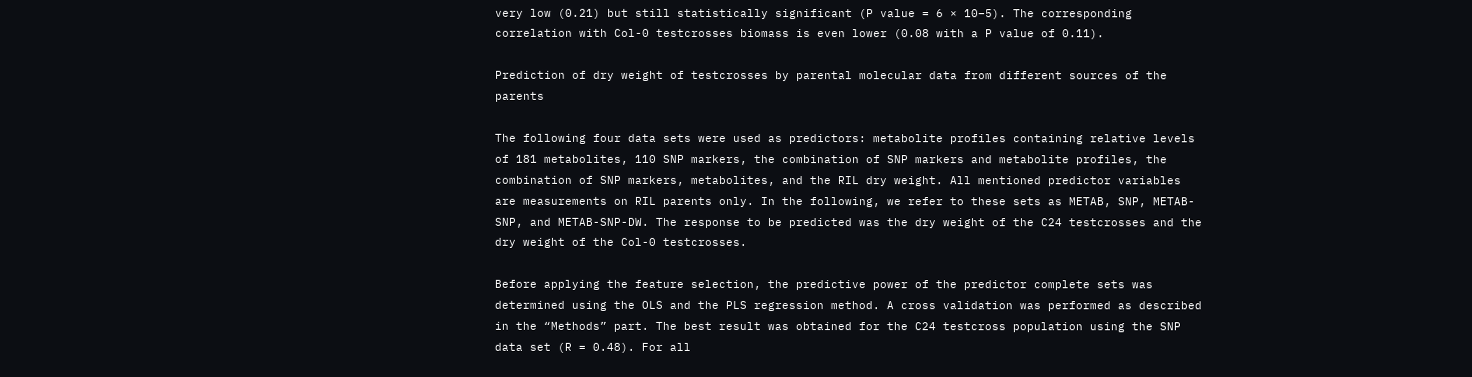very low (0.21) but still statistically significant (P value = 6 × 10−5). The corresponding correlation with Col-0 testcrosses biomass is even lower (0.08 with a P value of 0.11).

Prediction of dry weight of testcrosses by parental molecular data from different sources of the parents

The following four data sets were used as predictors: metabolite profiles containing relative levels of 181 metabolites, 110 SNP markers, the combination of SNP markers and metabolite profiles, the combination of SNP markers, metabolites, and the RIL dry weight. All mentioned predictor variables are measurements on RIL parents only. In the following, we refer to these sets as METAB, SNP, METAB-SNP, and METAB-SNP-DW. The response to be predicted was the dry weight of the C24 testcrosses and the dry weight of the Col-0 testcrosses.

Before applying the feature selection, the predictive power of the predictor complete sets was determined using the OLS and the PLS regression method. A cross validation was performed as described in the “Methods” part. The best result was obtained for the C24 testcross population using the SNP data set (R = 0.48). For all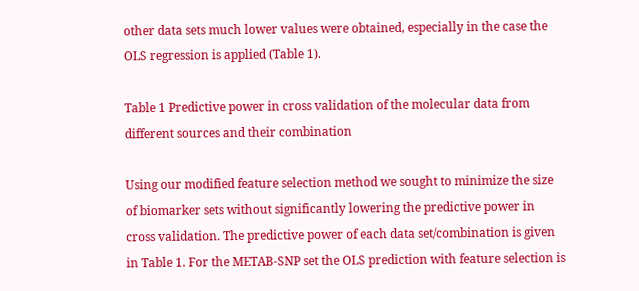other data sets much lower values were obtained, especially in the case the OLS regression is applied (Table 1).

Table 1 Predictive power in cross validation of the molecular data from different sources and their combination

Using our modified feature selection method we sought to minimize the size of biomarker sets without significantly lowering the predictive power in cross validation. The predictive power of each data set/combination is given in Table 1. For the METAB-SNP set the OLS prediction with feature selection is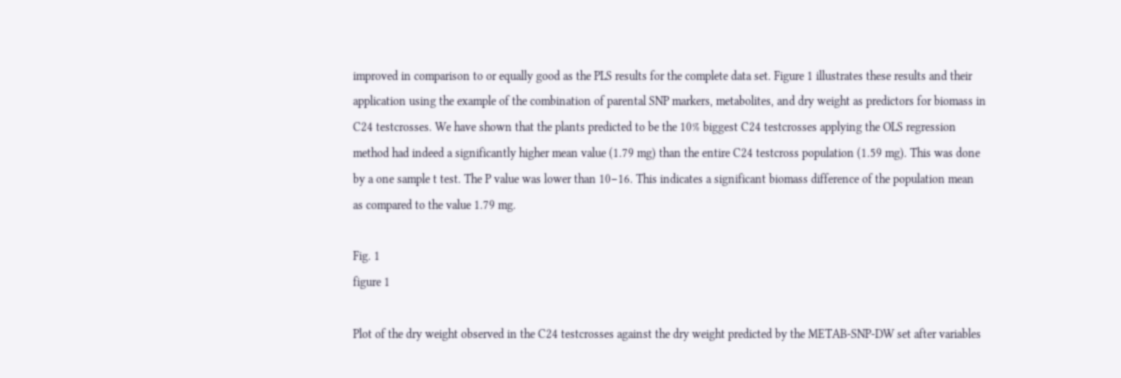improved in comparison to or equally good as the PLS results for the complete data set. Figure 1 illustrates these results and their application using the example of the combination of parental SNP markers, metabolites, and dry weight as predictors for biomass in C24 testcrosses. We have shown that the plants predicted to be the 10% biggest C24 testcrosses applying the OLS regression method had indeed a significantly higher mean value (1.79 mg) than the entire C24 testcross population (1.59 mg). This was done by a one sample t test. The P value was lower than 10−16. This indicates a significant biomass difference of the population mean as compared to the value 1.79 mg.

Fig. 1
figure 1

Plot of the dry weight observed in the C24 testcrosses against the dry weight predicted by the METAB-SNP-DW set after variables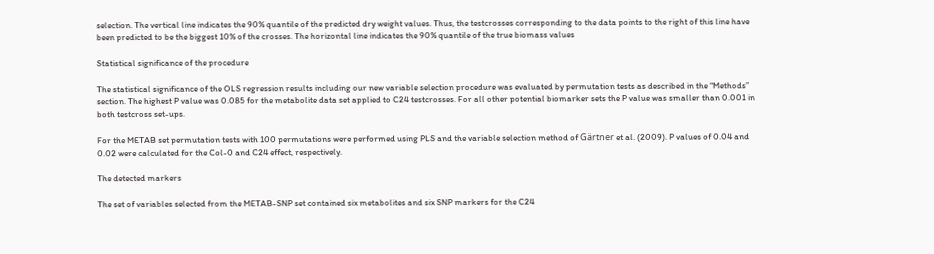selection. The vertical line indicates the 90% quantile of the predicted dry weight values. Thus, the testcrosses corresponding to the data points to the right of this line have been predicted to be the biggest 10% of the crosses. The horizontal line indicates the 90% quantile of the true biomass values

Statistical significance of the procedure

The statistical significance of the OLS regression results including our new variable selection procedure was evaluated by permutation tests as described in the “Methods” section. The highest P value was 0.085 for the metabolite data set applied to C24 testcrosses. For all other potential biomarker sets the P value was smaller than 0.001 in both testcross set-ups.

For the METAB set permutation tests with 100 permutations were performed using PLS and the variable selection method of Gärtner et al. (2009). P values of 0.04 and 0.02 were calculated for the Col-0 and C24 effect, respectively.

The detected markers

The set of variables selected from the METAB-SNP set contained six metabolites and six SNP markers for the C24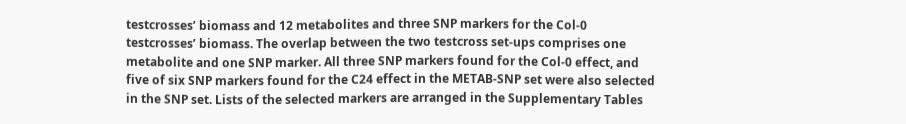testcrosses’ biomass and 12 metabolites and three SNP markers for the Col-0 testcrosses’ biomass. The overlap between the two testcross set-ups comprises one metabolite and one SNP marker. All three SNP markers found for the Col-0 effect, and five of six SNP markers found for the C24 effect in the METAB-SNP set were also selected in the SNP set. Lists of the selected markers are arranged in the Supplementary Tables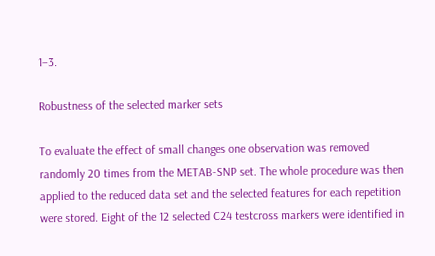1–3.

Robustness of the selected marker sets

To evaluate the effect of small changes one observation was removed randomly 20 times from the METAB-SNP set. The whole procedure was then applied to the reduced data set and the selected features for each repetition were stored. Eight of the 12 selected C24 testcross markers were identified in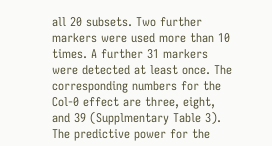all 20 subsets. Two further markers were used more than 10 times. A further 31 markers were detected at least once. The corresponding numbers for the Col-0 effect are three, eight, and 39 (Supplmentary Table 3). The predictive power for the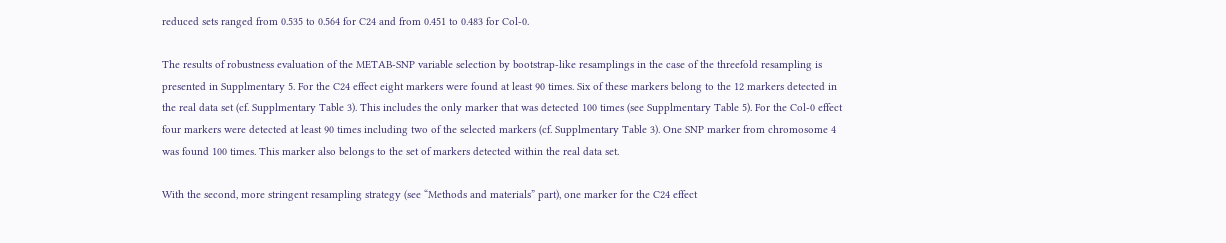reduced sets ranged from 0.535 to 0.564 for C24 and from 0.451 to 0.483 for Col-0.

The results of robustness evaluation of the METAB-SNP variable selection by bootstrap-like resamplings in the case of the threefold resampling is presented in Supplmentary 5. For the C24 effect eight markers were found at least 90 times. Six of these markers belong to the 12 markers detected in the real data set (cf. Supplmentary Table 3). This includes the only marker that was detected 100 times (see Supplmentary Table 5). For the Col-0 effect four markers were detected at least 90 times including two of the selected markers (cf. Supplmentary Table 3). One SNP marker from chromosome 4 was found 100 times. This marker also belongs to the set of markers detected within the real data set.

With the second, more stringent resampling strategy (see “Methods and materials” part), one marker for the C24 effect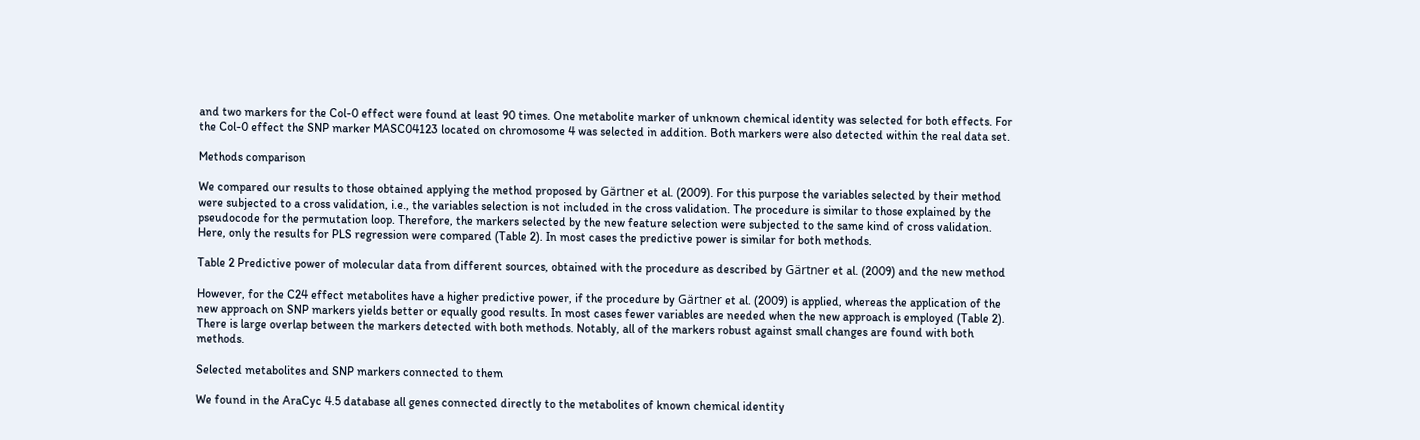and two markers for the Col-0 effect were found at least 90 times. One metabolite marker of unknown chemical identity was selected for both effects. For the Col-0 effect the SNP marker MASC04123 located on chromosome 4 was selected in addition. Both markers were also detected within the real data set.

Methods comparison

We compared our results to those obtained applying the method proposed by Gärtner et al. (2009). For this purpose the variables selected by their method were subjected to a cross validation, i.e., the variables selection is not included in the cross validation. The procedure is similar to those explained by the pseudocode for the permutation loop. Therefore, the markers selected by the new feature selection were subjected to the same kind of cross validation. Here, only the results for PLS regression were compared (Table 2). In most cases the predictive power is similar for both methods.

Table 2 Predictive power of molecular data from different sources, obtained with the procedure as described by Gärtner et al. (2009) and the new method

However, for the C24 effect metabolites have a higher predictive power, if the procedure by Gärtner et al. (2009) is applied, whereas the application of the new approach on SNP markers yields better or equally good results. In most cases fewer variables are needed when the new approach is employed (Table 2). There is large overlap between the markers detected with both methods. Notably, all of the markers robust against small changes are found with both methods.

Selected metabolites and SNP markers connected to them

We found in the AraCyc 4.5 database all genes connected directly to the metabolites of known chemical identity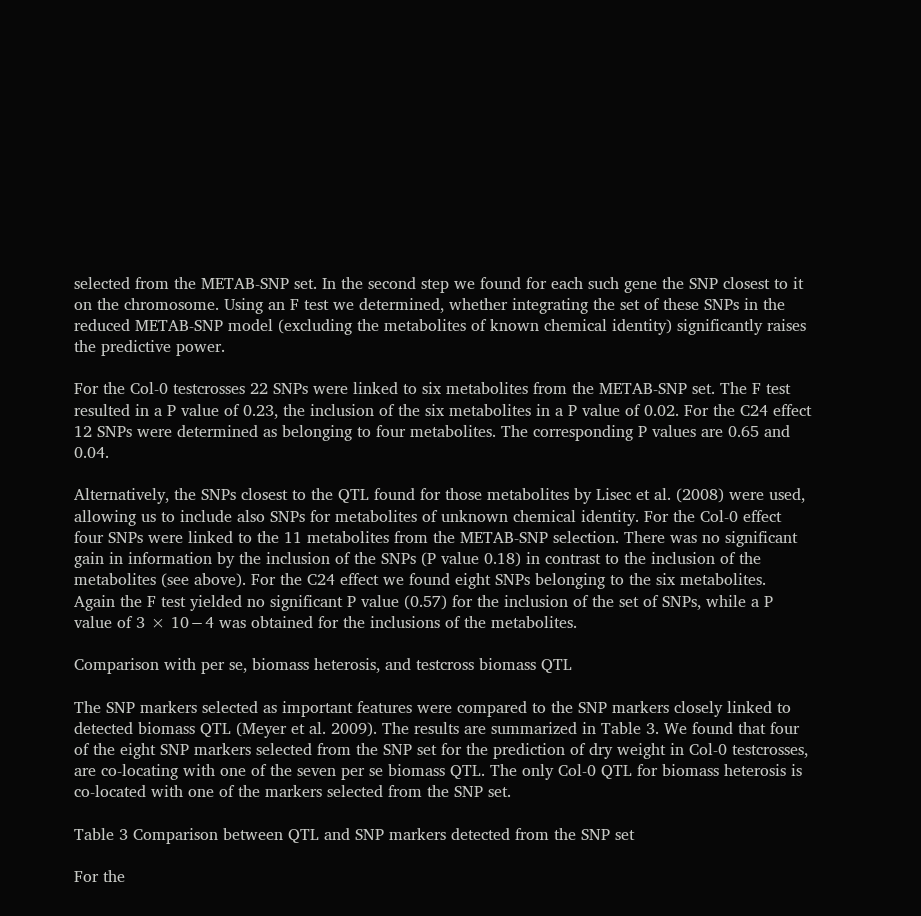selected from the METAB-SNP set. In the second step we found for each such gene the SNP closest to it on the chromosome. Using an F test we determined, whether integrating the set of these SNPs in the reduced METAB-SNP model (excluding the metabolites of known chemical identity) significantly raises the predictive power.

For the Col-0 testcrosses 22 SNPs were linked to six metabolites from the METAB-SNP set. The F test resulted in a P value of 0.23, the inclusion of the six metabolites in a P value of 0.02. For the C24 effect 12 SNPs were determined as belonging to four metabolites. The corresponding P values are 0.65 and 0.04.

Alternatively, the SNPs closest to the QTL found for those metabolites by Lisec et al. (2008) were used, allowing us to include also SNPs for metabolites of unknown chemical identity. For the Col-0 effect four SNPs were linked to the 11 metabolites from the METAB-SNP selection. There was no significant gain in information by the inclusion of the SNPs (P value 0.18) in contrast to the inclusion of the metabolites (see above). For the C24 effect we found eight SNPs belonging to the six metabolites. Again the F test yielded no significant P value (0.57) for the inclusion of the set of SNPs, while a P value of 3 × 10−4 was obtained for the inclusions of the metabolites.

Comparison with per se, biomass heterosis, and testcross biomass QTL

The SNP markers selected as important features were compared to the SNP markers closely linked to detected biomass QTL (Meyer et al. 2009). The results are summarized in Table 3. We found that four of the eight SNP markers selected from the SNP set for the prediction of dry weight in Col-0 testcrosses, are co-locating with one of the seven per se biomass QTL. The only Col-0 QTL for biomass heterosis is co-located with one of the markers selected from the SNP set.

Table 3 Comparison between QTL and SNP markers detected from the SNP set

For the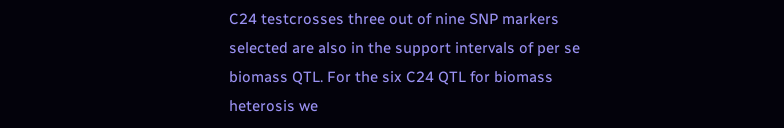C24 testcrosses three out of nine SNP markers selected are also in the support intervals of per se biomass QTL. For the six C24 QTL for biomass heterosis we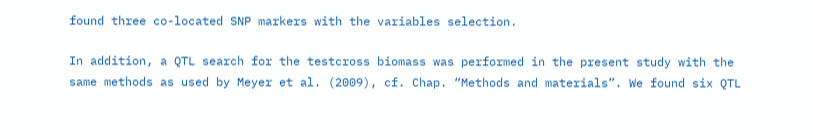found three co-located SNP markers with the variables selection.

In addition, a QTL search for the testcross biomass was performed in the present study with the same methods as used by Meyer et al. (2009), cf. Chap. “Methods and materials”. We found six QTL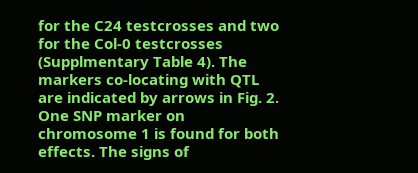for the C24 testcrosses and two for the Col-0 testcrosses (Supplmentary Table 4). The markers co-locating with QTL are indicated by arrows in Fig. 2. One SNP marker on chromosome 1 is found for both effects. The signs of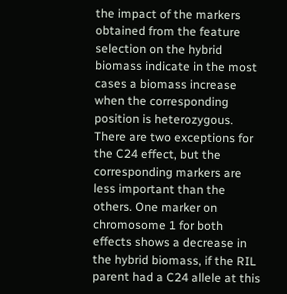the impact of the markers obtained from the feature selection on the hybrid biomass indicate in the most cases a biomass increase when the corresponding position is heterozygous. There are two exceptions for the C24 effect, but the corresponding markers are less important than the others. One marker on chromosome 1 for both effects shows a decrease in the hybrid biomass, if the RIL parent had a C24 allele at this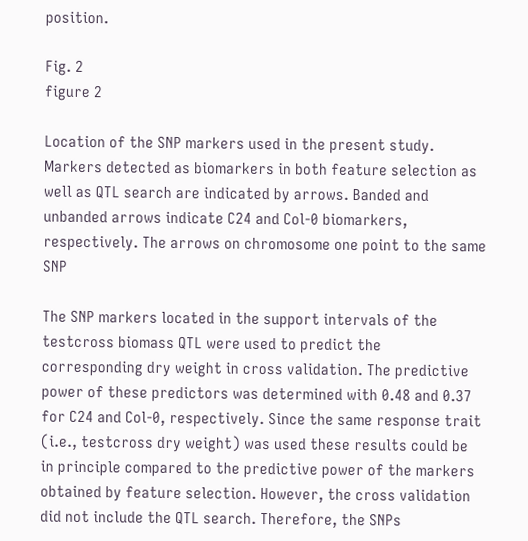position.

Fig. 2
figure 2

Location of the SNP markers used in the present study. Markers detected as biomarkers in both feature selection as well as QTL search are indicated by arrows. Banded and unbanded arrows indicate C24 and Col-0 biomarkers, respectively. The arrows on chromosome one point to the same SNP

The SNP markers located in the support intervals of the testcross biomass QTL were used to predict the corresponding dry weight in cross validation. The predictive power of these predictors was determined with 0.48 and 0.37 for C24 and Col-0, respectively. Since the same response trait (i.e., testcross dry weight) was used these results could be in principle compared to the predictive power of the markers obtained by feature selection. However, the cross validation did not include the QTL search. Therefore, the SNPs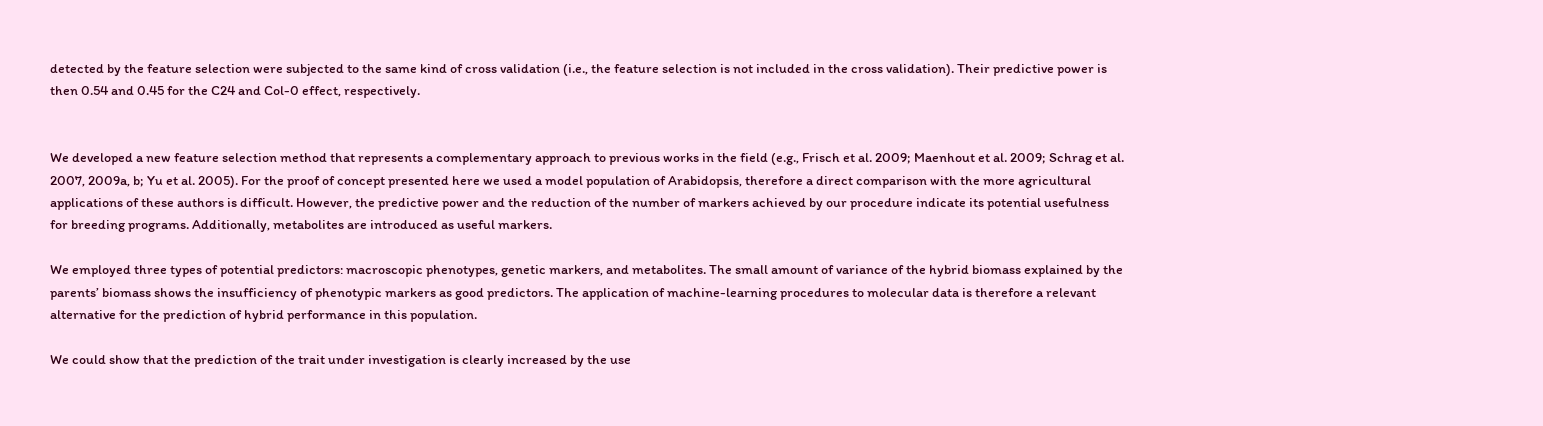detected by the feature selection were subjected to the same kind of cross validation (i.e., the feature selection is not included in the cross validation). Their predictive power is then 0.54 and 0.45 for the C24 and Col-0 effect, respectively.


We developed a new feature selection method that represents a complementary approach to previous works in the field (e.g., Frisch et al. 2009; Maenhout et al. 2009; Schrag et al. 2007, 2009a, b; Yu et al. 2005). For the proof of concept presented here we used a model population of Arabidopsis, therefore a direct comparison with the more agricultural applications of these authors is difficult. However, the predictive power and the reduction of the number of markers achieved by our procedure indicate its potential usefulness for breeding programs. Additionally, metabolites are introduced as useful markers.

We employed three types of potential predictors: macroscopic phenotypes, genetic markers, and metabolites. The small amount of variance of the hybrid biomass explained by the parents’ biomass shows the insufficiency of phenotypic markers as good predictors. The application of machine-learning procedures to molecular data is therefore a relevant alternative for the prediction of hybrid performance in this population.

We could show that the prediction of the trait under investigation is clearly increased by the use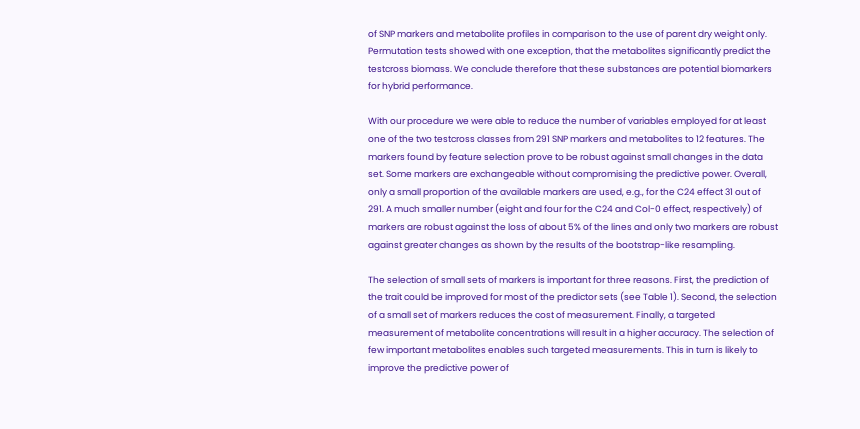of SNP markers and metabolite profiles in comparison to the use of parent dry weight only. Permutation tests showed with one exception, that the metabolites significantly predict the testcross biomass. We conclude therefore that these substances are potential biomarkers for hybrid performance.

With our procedure we were able to reduce the number of variables employed for at least one of the two testcross classes from 291 SNP markers and metabolites to 12 features. The markers found by feature selection prove to be robust against small changes in the data set. Some markers are exchangeable without compromising the predictive power. Overall, only a small proportion of the available markers are used, e.g., for the C24 effect 31 out of 291. A much smaller number (eight and four for the C24 and Col-0 effect, respectively) of markers are robust against the loss of about 5% of the lines and only two markers are robust against greater changes as shown by the results of the bootstrap-like resampling.

The selection of small sets of markers is important for three reasons. First, the prediction of the trait could be improved for most of the predictor sets (see Table 1). Second, the selection of a small set of markers reduces the cost of measurement. Finally, a targeted measurement of metabolite concentrations will result in a higher accuracy. The selection of few important metabolites enables such targeted measurements. This in turn is likely to improve the predictive power of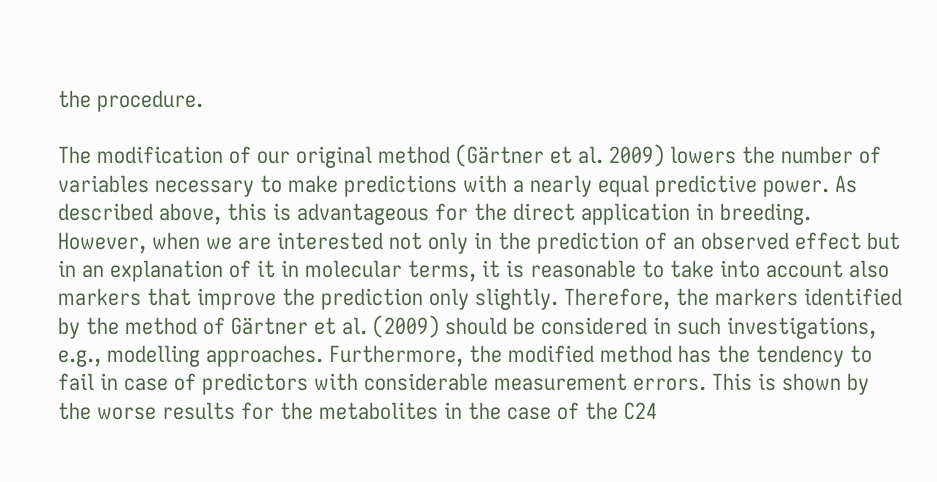the procedure.

The modification of our original method (Gärtner et al. 2009) lowers the number of variables necessary to make predictions with a nearly equal predictive power. As described above, this is advantageous for the direct application in breeding. However, when we are interested not only in the prediction of an observed effect but in an explanation of it in molecular terms, it is reasonable to take into account also markers that improve the prediction only slightly. Therefore, the markers identified by the method of Gärtner et al. (2009) should be considered in such investigations, e.g., modelling approaches. Furthermore, the modified method has the tendency to fail in case of predictors with considerable measurement errors. This is shown by the worse results for the metabolites in the case of the C24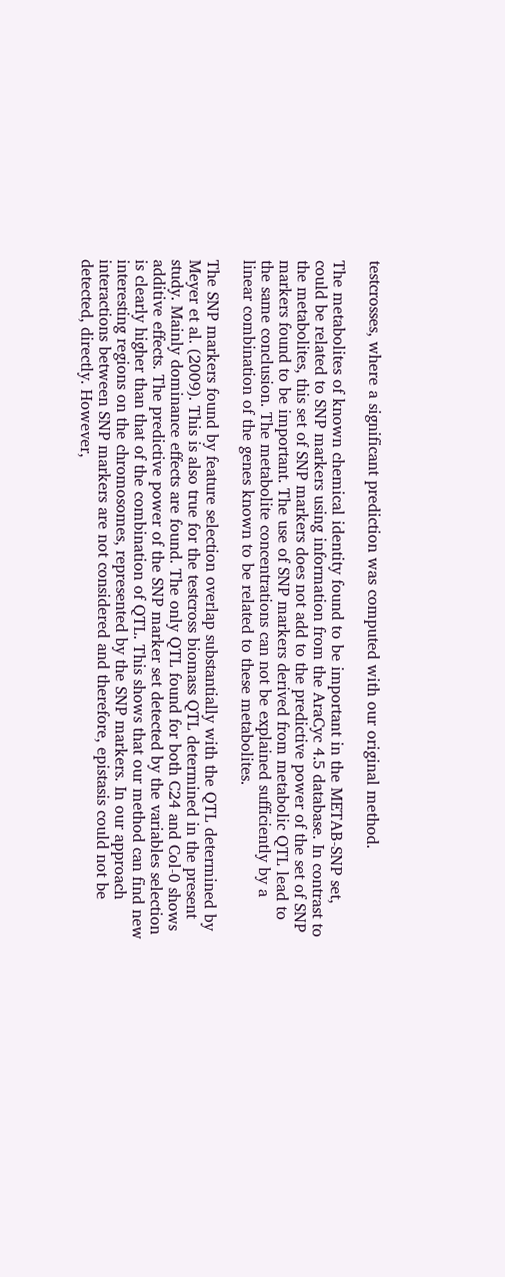testcrosses, where a significant prediction was computed with our original method.

The metabolites of known chemical identity found to be important in the METAB-SNP set, could be related to SNP markers using information from the AraCyc 4.5 database. In contrast to the metabolites, this set of SNP markers does not add to the predictive power of the set of SNP markers found to be important. The use of SNP markers derived from metabolic QTL lead to the same conclusion. The metabolite concentrations can not be explained sufficiently by a linear combination of the genes known to be related to these metabolites.

The SNP markers found by feature selection overlap substantially with the QTL determined by Meyer et al. (2009). This is also true for the testcross biomass QTL determined in the present study. Mainly dominance effects are found. The only QTL found for both C24 and Col-0 shows additive effects. The predictive power of the SNP marker set detected by the variables selection is clearly higher than that of the combination of QTL. This shows that our method can find new interesting regions on the chromosomes, represented by the SNP markers. In our approach interactions between SNP markers are not considered and therefore, epistasis could not be detected, directly. However,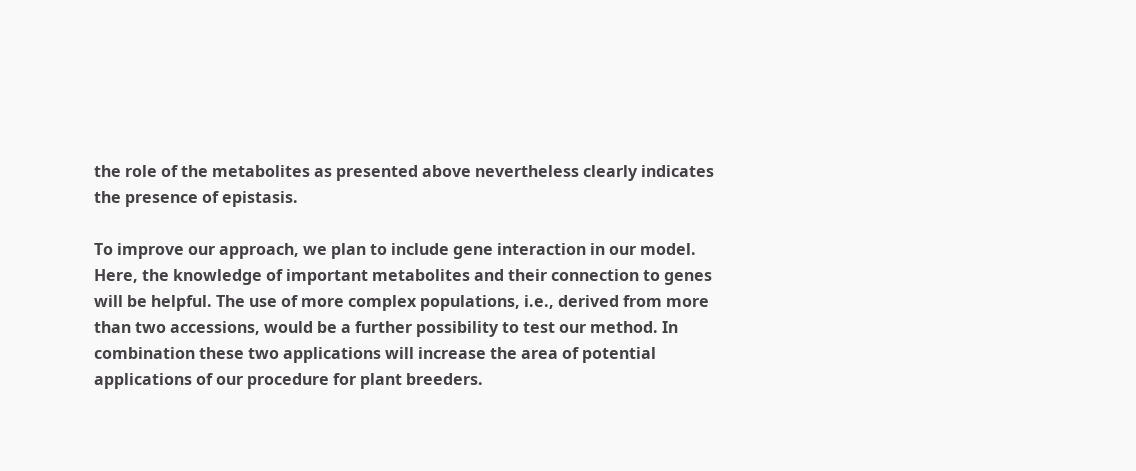the role of the metabolites as presented above nevertheless clearly indicates the presence of epistasis.

To improve our approach, we plan to include gene interaction in our model. Here, the knowledge of important metabolites and their connection to genes will be helpful. The use of more complex populations, i.e., derived from more than two accessions, would be a further possibility to test our method. In combination these two applications will increase the area of potential applications of our procedure for plant breeders.